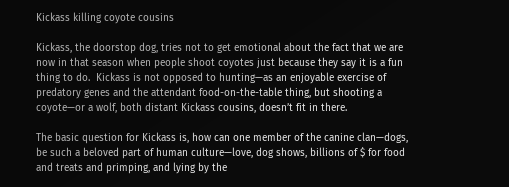Kickass killing coyote cousins

Kickass, the doorstop dog, tries not to get emotional about the fact that we are now in that season when people shoot coyotes just because they say it is a fun thing to do.  Kickass is not opposed to hunting—as an enjoyable exercise of predatory genes and the attendant food-on-the-table thing, but shooting a coyote—or a wolf, both distant Kickass cousins, doesn’t fit in there.

The basic question for Kickass is, how can one member of the canine clan—dogs, be such a beloved part of human culture—love, dog shows, billions of $ for food and treats and primping, and lying by the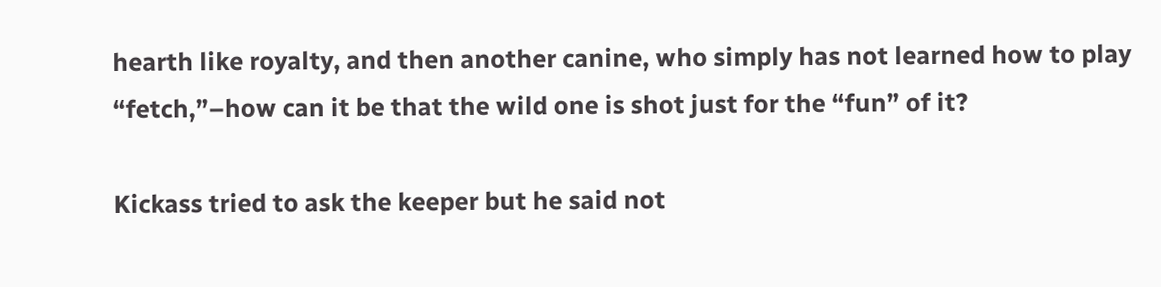hearth like royalty, and then another canine, who simply has not learned how to play “fetch,”–how can it be that the wild one is shot just for the “fun” of it?

Kickass tried to ask the keeper but he said not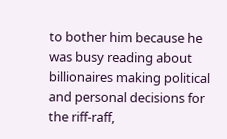to bother him because he was busy reading about billionaires making political and personal decisions for the riff-raff,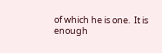of which he is one.  It is enough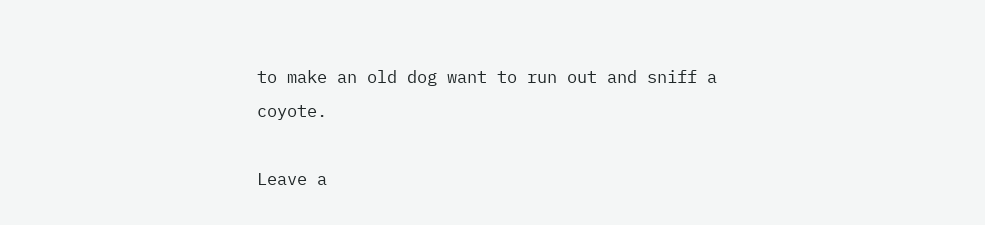to make an old dog want to run out and sniff a coyote.

Leave a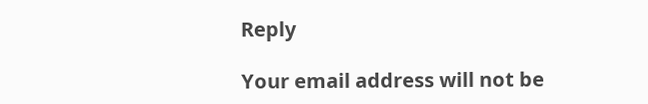Reply

Your email address will not be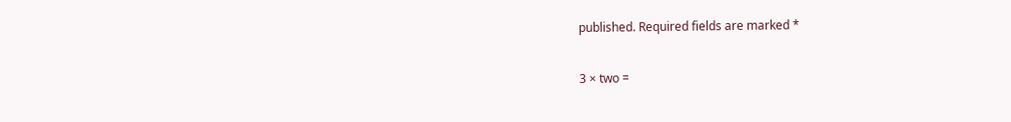published. Required fields are marked *

3 × two =